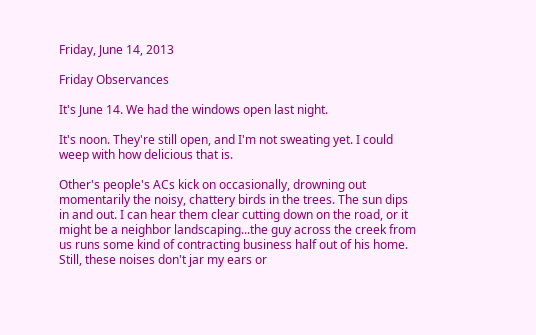Friday, June 14, 2013

Friday Observances

It's June 14. We had the windows open last night.

It's noon. They're still open, and I'm not sweating yet. I could weep with how delicious that is.

Other's people's ACs kick on occasionally, drowning out momentarily the noisy, chattery birds in the trees. The sun dips in and out. I can hear them clear cutting down on the road, or it might be a neighbor landscaping...the guy across the creek from us runs some kind of contracting business half out of his home. Still, these noises don't jar my ears or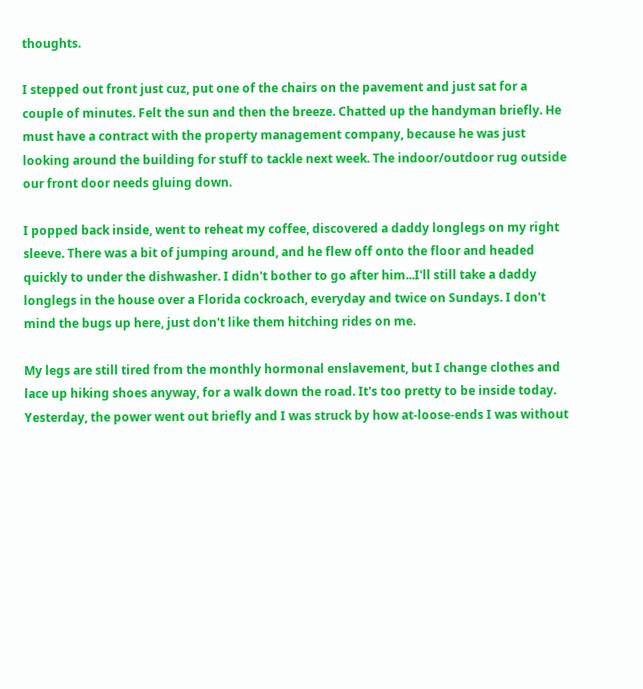thoughts.

I stepped out front just cuz, put one of the chairs on the pavement and just sat for a couple of minutes. Felt the sun and then the breeze. Chatted up the handyman briefly. He must have a contract with the property management company, because he was just looking around the building for stuff to tackle next week. The indoor/outdoor rug outside our front door needs gluing down.

I popped back inside, went to reheat my coffee, discovered a daddy longlegs on my right sleeve. There was a bit of jumping around, and he flew off onto the floor and headed quickly to under the dishwasher. I didn't bother to go after him...I'll still take a daddy longlegs in the house over a Florida cockroach, everyday and twice on Sundays. I don't mind the bugs up here, just don't like them hitching rides on me.

My legs are still tired from the monthly hormonal enslavement, but I change clothes and lace up hiking shoes anyway, for a walk down the road. It's too pretty to be inside today. Yesterday, the power went out briefly and I was struck by how at-loose-ends I was without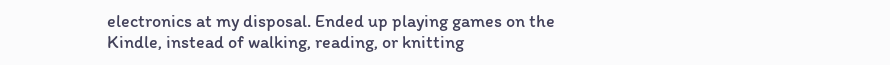electronics at my disposal. Ended up playing games on the Kindle, instead of walking, reading, or knitting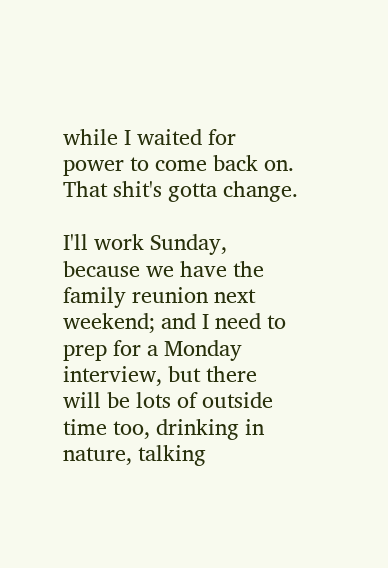while I waited for power to come back on. That shit's gotta change.

I'll work Sunday, because we have the family reunion next weekend; and I need to prep for a Monday interview, but there will be lots of outside time too, drinking in nature, talking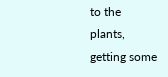to the plants, getting some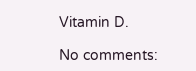Vitamin D.

No comments: